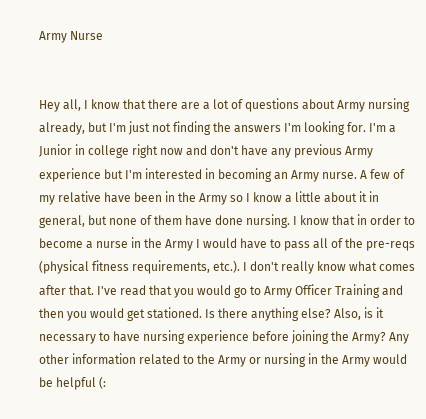Army Nurse


Hey all, I know that there are a lot of questions about Army nursing already, but I'm just not finding the answers I'm looking for. I'm a Junior in college right now and don't have any previous Army experience but I'm interested in becoming an Army nurse. A few of my relative have been in the Army so I know a little about it in general, but none of them have done nursing. I know that in order to become a nurse in the Army I would have to pass all of the pre-reqs (physical fitness requirements, etc.). I don't really know what comes after that. I've read that you would go to Army Officer Training and then you would get stationed. Is there anything else? Also, is it necessary to have nursing experience before joining the Army? Any other information related to the Army or nursing in the Army would be helpful (: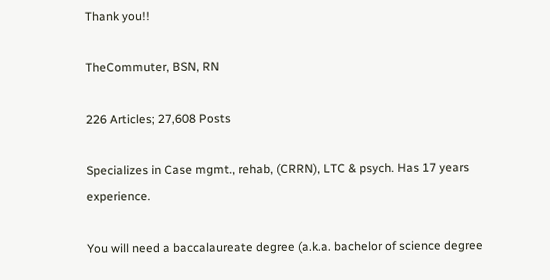Thank you!!

TheCommuter, BSN, RN

226 Articles; 27,608 Posts

Specializes in Case mgmt., rehab, (CRRN), LTC & psych. Has 17 years experience.

You will need a baccalaureate degree (a.k.a. bachelor of science degree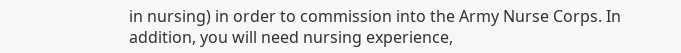in nursing) in order to commission into the Army Nurse Corps. In addition, you will need nursing experience,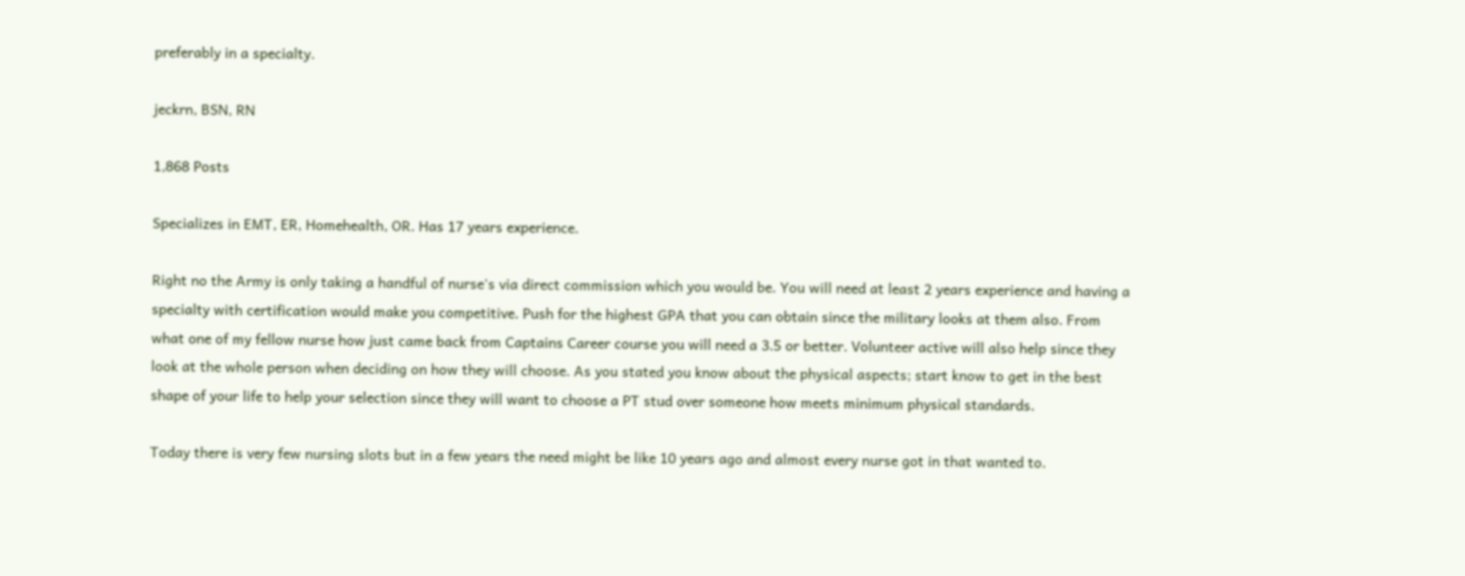preferably in a specialty.

jeckrn, BSN, RN

1,868 Posts

Specializes in EMT, ER, Homehealth, OR. Has 17 years experience.

Right no the Army is only taking a handful of nurse's via direct commission which you would be. You will need at least 2 years experience and having a specialty with certification would make you competitive. Push for the highest GPA that you can obtain since the military looks at them also. From what one of my fellow nurse how just came back from Captains Career course you will need a 3.5 or better. Volunteer active will also help since they look at the whole person when deciding on how they will choose. As you stated you know about the physical aspects; start know to get in the best shape of your life to help your selection since they will want to choose a PT stud over someone how meets minimum physical standards.

Today there is very few nursing slots but in a few years the need might be like 10 years ago and almost every nurse got in that wanted to.